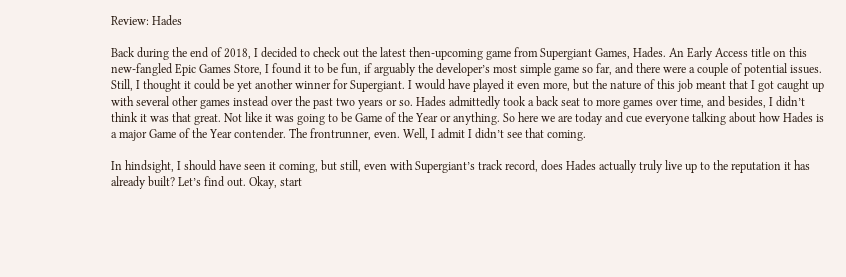Review: Hades

Back during the end of 2018, I decided to check out the latest then-upcoming game from Supergiant Games, Hades. An Early Access title on this new-fangled Epic Games Store, I found it to be fun, if arguably the developer’s most simple game so far, and there were a couple of potential issues. Still, I thought it could be yet another winner for Supergiant. I would have played it even more, but the nature of this job meant that I got caught up with several other games instead over the past two years or so. Hades admittedly took a back seat to more games over time, and besides, I didn’t think it was that great. Not like it was going to be Game of the Year or anything. So here we are today and cue everyone talking about how Hades is a major Game of the Year contender. The frontrunner, even. Well, I admit I didn’t see that coming.

In hindsight, I should have seen it coming, but still, even with Supergiant’s track record, does Hades actually truly live up to the reputation it has already built? Let’s find out. Okay, start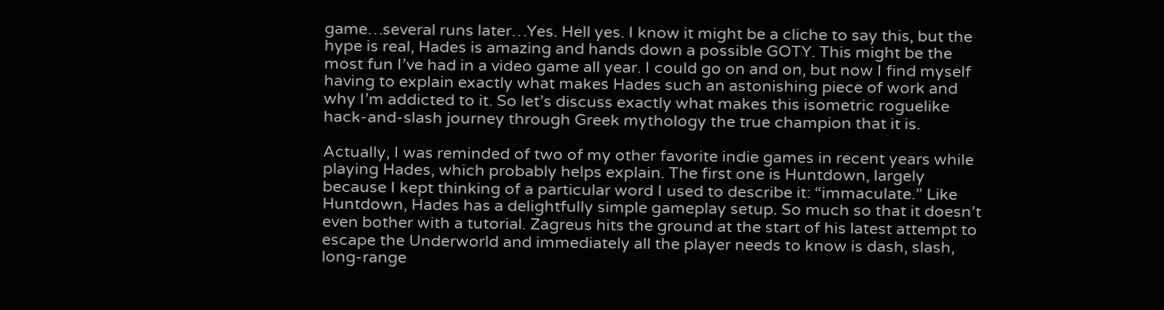game…several runs later…Yes. Hell yes. I know it might be a cliche to say this, but the hype is real, Hades is amazing and hands down a possible GOTY. This might be the most fun I’ve had in a video game all year. I could go on and on, but now I find myself having to explain exactly what makes Hades such an astonishing piece of work and why I’m addicted to it. So let’s discuss exactly what makes this isometric roguelike hack-and-slash journey through Greek mythology the true champion that it is.

Actually, I was reminded of two of my other favorite indie games in recent years while playing Hades, which probably helps explain. The first one is Huntdown, largely because I kept thinking of a particular word I used to describe it: “immaculate.” Like Huntdown, Hades has a delightfully simple gameplay setup. So much so that it doesn’t even bother with a tutorial. Zagreus hits the ground at the start of his latest attempt to escape the Underworld and immediately all the player needs to know is dash, slash, long-range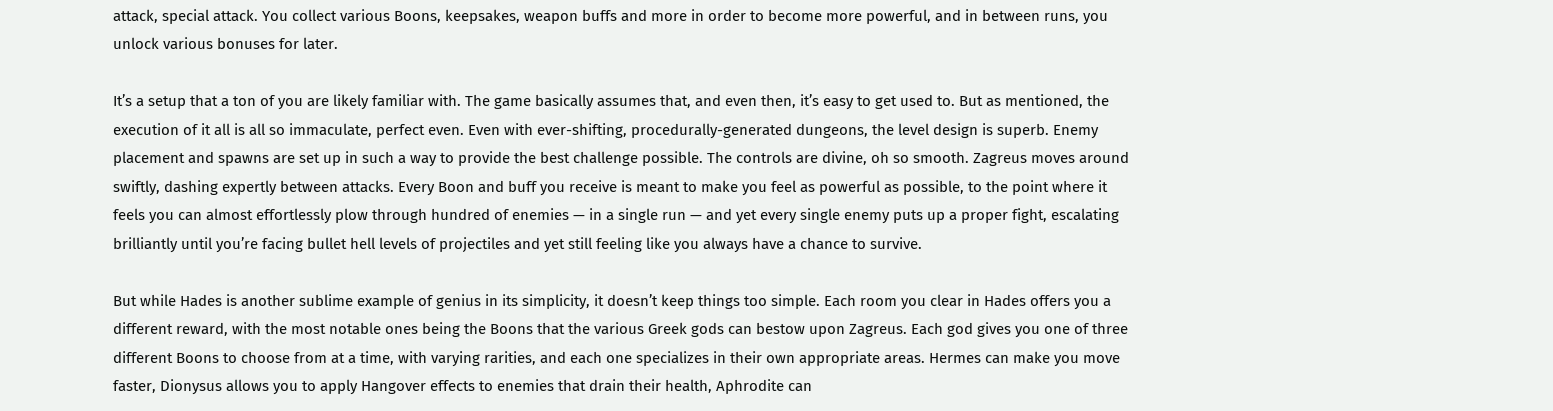attack, special attack. You collect various Boons, keepsakes, weapon buffs and more in order to become more powerful, and in between runs, you unlock various bonuses for later.

It’s a setup that a ton of you are likely familiar with. The game basically assumes that, and even then, it’s easy to get used to. But as mentioned, the execution of it all is all so immaculate, perfect even. Even with ever-shifting, procedurally-generated dungeons, the level design is superb. Enemy placement and spawns are set up in such a way to provide the best challenge possible. The controls are divine, oh so smooth. Zagreus moves around swiftly, dashing expertly between attacks. Every Boon and buff you receive is meant to make you feel as powerful as possible, to the point where it feels you can almost effortlessly plow through hundred of enemies — in a single run — and yet every single enemy puts up a proper fight, escalating brilliantly until you’re facing bullet hell levels of projectiles and yet still feeling like you always have a chance to survive.

But while Hades is another sublime example of genius in its simplicity, it doesn’t keep things too simple. Each room you clear in Hades offers you a different reward, with the most notable ones being the Boons that the various Greek gods can bestow upon Zagreus. Each god gives you one of three different Boons to choose from at a time, with varying rarities, and each one specializes in their own appropriate areas. Hermes can make you move faster, Dionysus allows you to apply Hangover effects to enemies that drain their health, Aphrodite can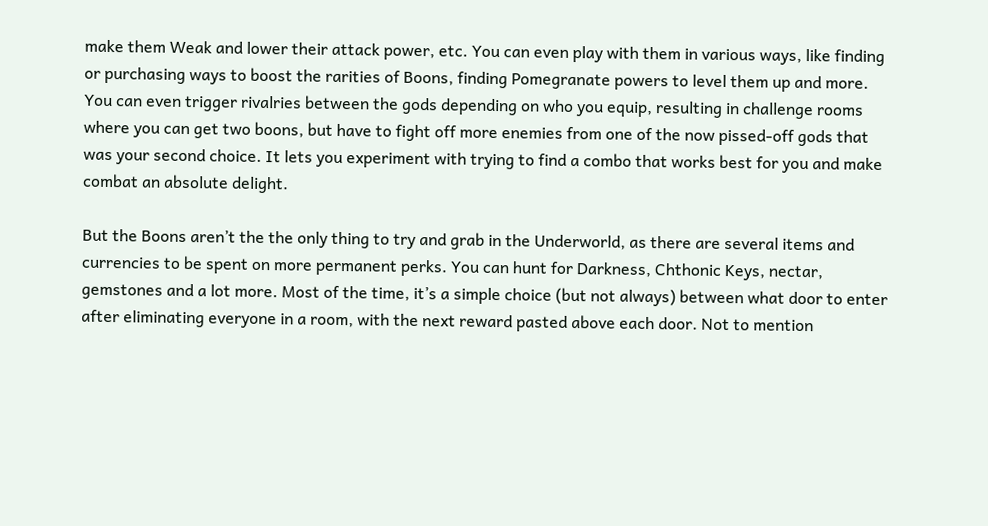make them Weak and lower their attack power, etc. You can even play with them in various ways, like finding or purchasing ways to boost the rarities of Boons, finding Pomegranate powers to level them up and more. You can even trigger rivalries between the gods depending on who you equip, resulting in challenge rooms where you can get two boons, but have to fight off more enemies from one of the now pissed-off gods that was your second choice. It lets you experiment with trying to find a combo that works best for you and make combat an absolute delight.

But the Boons aren’t the the only thing to try and grab in the Underworld, as there are several items and currencies to be spent on more permanent perks. You can hunt for Darkness, Chthonic Keys, nectar, gemstones and a lot more. Most of the time, it’s a simple choice (but not always) between what door to enter after eliminating everyone in a room, with the next reward pasted above each door. Not to mention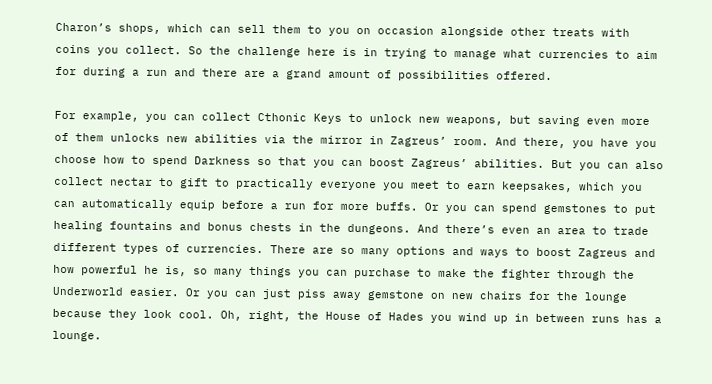Charon’s shops, which can sell them to you on occasion alongside other treats with coins you collect. So the challenge here is in trying to manage what currencies to aim for during a run and there are a grand amount of possibilities offered.

For example, you can collect Cthonic Keys to unlock new weapons, but saving even more of them unlocks new abilities via the mirror in Zagreus’ room. And there, you have you choose how to spend Darkness so that you can boost Zagreus’ abilities. But you can also collect nectar to gift to practically everyone you meet to earn keepsakes, which you can automatically equip before a run for more buffs. Or you can spend gemstones to put healing fountains and bonus chests in the dungeons. And there’s even an area to trade different types of currencies. There are so many options and ways to boost Zagreus and how powerful he is, so many things you can purchase to make the fighter through the Underworld easier. Or you can just piss away gemstone on new chairs for the lounge because they look cool. Oh, right, the House of Hades you wind up in between runs has a lounge.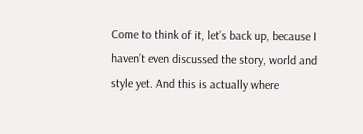Come to think of it, let’s back up, because I haven’t even discussed the story, world and style yet. And this is actually where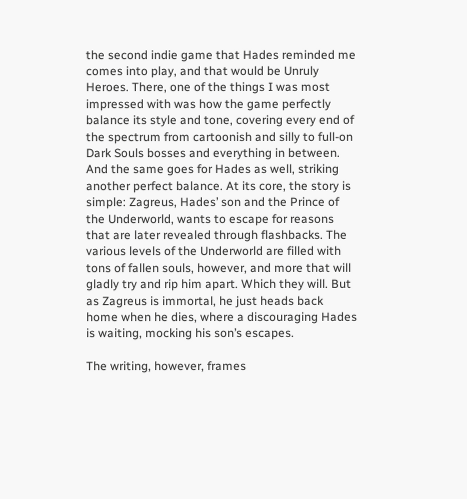the second indie game that Hades reminded me comes into play, and that would be Unruly Heroes. There, one of the things I was most impressed with was how the game perfectly balance its style and tone, covering every end of the spectrum from cartoonish and silly to full-on Dark Souls bosses and everything in between. And the same goes for Hades as well, striking another perfect balance. At its core, the story is simple: Zagreus, Hades’ son and the Prince of the Underworld, wants to escape for reasons that are later revealed through flashbacks. The various levels of the Underworld are filled with tons of fallen souls, however, and more that will gladly try and rip him apart. Which they will. But as Zagreus is immortal, he just heads back home when he dies, where a discouraging Hades is waiting, mocking his son’s escapes.

The writing, however, frames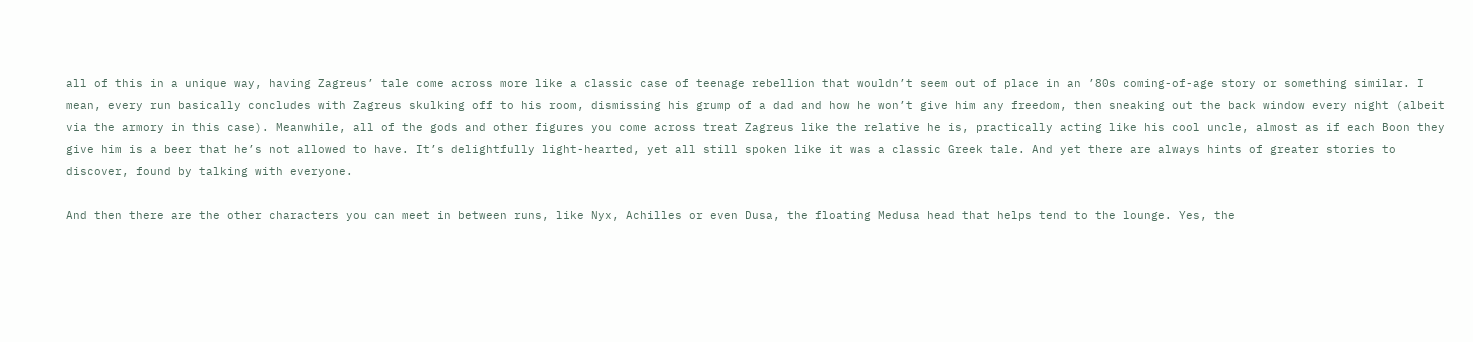all of this in a unique way, having Zagreus’ tale come across more like a classic case of teenage rebellion that wouldn’t seem out of place in an ’80s coming-of-age story or something similar. I mean, every run basically concludes with Zagreus skulking off to his room, dismissing his grump of a dad and how he won’t give him any freedom, then sneaking out the back window every night (albeit via the armory in this case). Meanwhile, all of the gods and other figures you come across treat Zagreus like the relative he is, practically acting like his cool uncle, almost as if each Boon they give him is a beer that he’s not allowed to have. It’s delightfully light-hearted, yet all still spoken like it was a classic Greek tale. And yet there are always hints of greater stories to discover, found by talking with everyone.

And then there are the other characters you can meet in between runs, like Nyx, Achilles or even Dusa, the floating Medusa head that helps tend to the lounge. Yes, the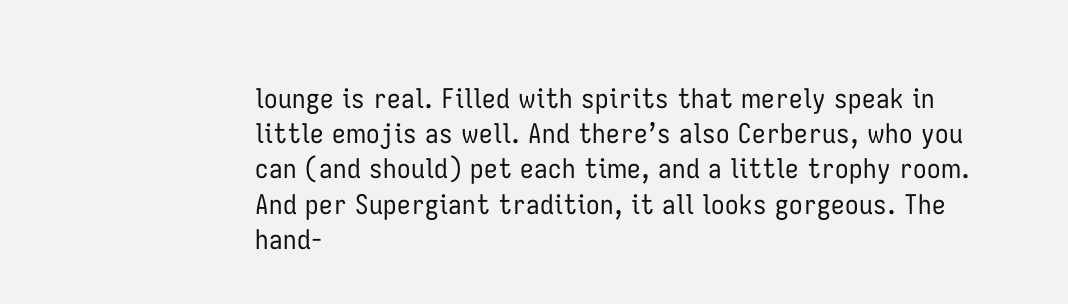lounge is real. Filled with spirits that merely speak in little emojis as well. And there’s also Cerberus, who you can (and should) pet each time, and a little trophy room. And per Supergiant tradition, it all looks gorgeous. The hand-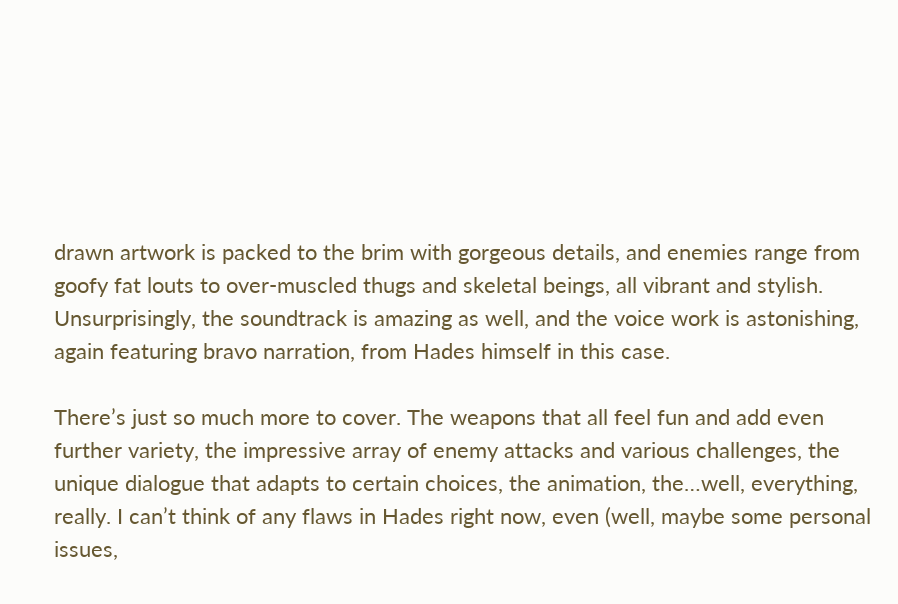drawn artwork is packed to the brim with gorgeous details, and enemies range from goofy fat louts to over-muscled thugs and skeletal beings, all vibrant and stylish. Unsurprisingly, the soundtrack is amazing as well, and the voice work is astonishing, again featuring bravo narration, from Hades himself in this case.

There’s just so much more to cover. The weapons that all feel fun and add even further variety, the impressive array of enemy attacks and various challenges, the unique dialogue that adapts to certain choices, the animation, the…well, everything, really. I can’t think of any flaws in Hades right now, even (well, maybe some personal issues,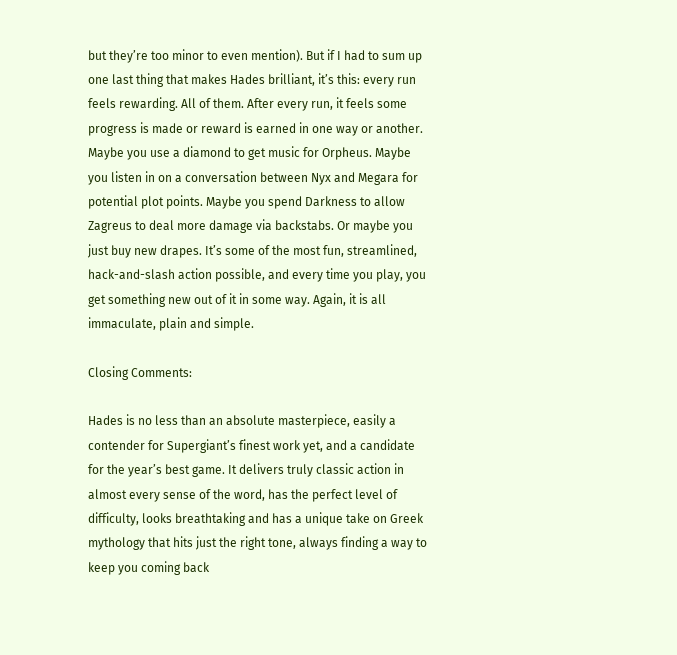but they’re too minor to even mention). But if I had to sum up one last thing that makes Hades brilliant, it’s this: every run feels rewarding. All of them. After every run, it feels some progress is made or reward is earned in one way or another. Maybe you use a diamond to get music for Orpheus. Maybe you listen in on a conversation between Nyx and Megara for potential plot points. Maybe you spend Darkness to allow Zagreus to deal more damage via backstabs. Or maybe you just buy new drapes. It’s some of the most fun, streamlined, hack-and-slash action possible, and every time you play, you get something new out of it in some way. Again, it is all immaculate, plain and simple.

Closing Comments:

Hades is no less than an absolute masterpiece, easily a contender for Supergiant’s finest work yet, and a candidate for the year’s best game. It delivers truly classic action in almost every sense of the word, has the perfect level of difficulty, looks breathtaking and has a unique take on Greek mythology that hits just the right tone, always finding a way to keep you coming back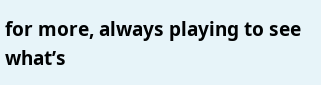for more, always playing to see what’s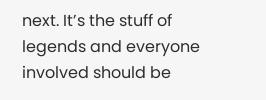next. It’s the stuff of legends and everyone involved should be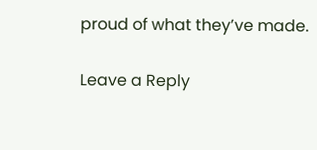proud of what they’ve made.

Leave a Reply